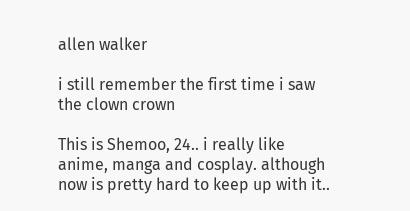allen walker

i still remember the first time i saw the clown crown

This is Shemoo, 24.. i really like anime, manga and cosplay. although now is pretty hard to keep up with it..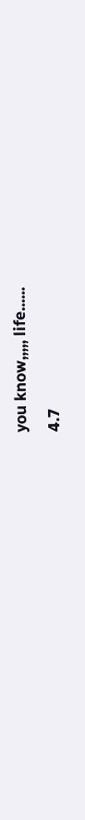you know,,,,, life......
4.7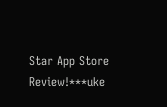Star App Store Review!***uke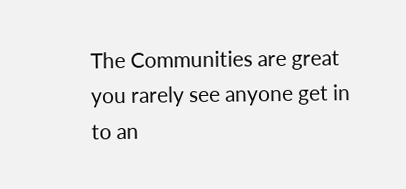The Communities are great you rarely see anyone get in to an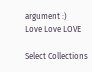argument :)
Love Love LOVE

Select Collections